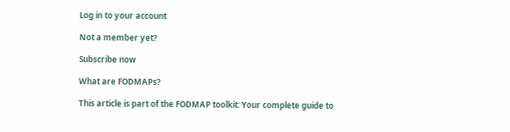Log in to your account

Not a member yet?

Subscribe now

What are FODMAPs?

This article is part of the FODMAP toolkit: Your complete guide to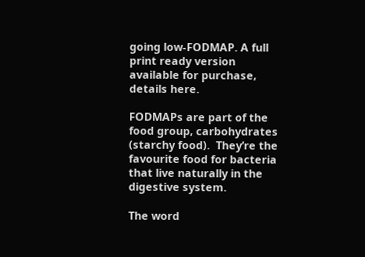going low-FODMAP. A full print ready version available for purchase, details here.

FODMAPs are part of the food group, carbohydrates (starchy food).  They’re the favourite food for bacteria that live naturally in the digestive system.

The word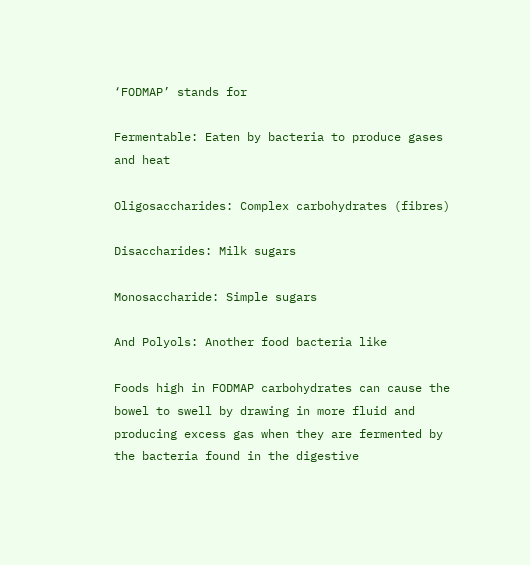‘FODMAP’ stands for

Fermentable: Eaten by bacteria to produce gases and heat

Oligosaccharides: Complex carbohydrates (fibres)

Disaccharides: Milk sugars

Monosaccharide: Simple sugars

And Polyols: Another food bacteria like

Foods high in FODMAP carbohydrates can cause the bowel to swell by drawing in more fluid and producing excess gas when they are fermented by the bacteria found in the digestive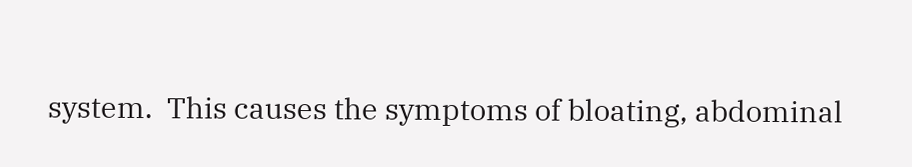system.  This causes the symptoms of bloating, abdominal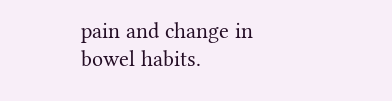pain and change in bowel habits.